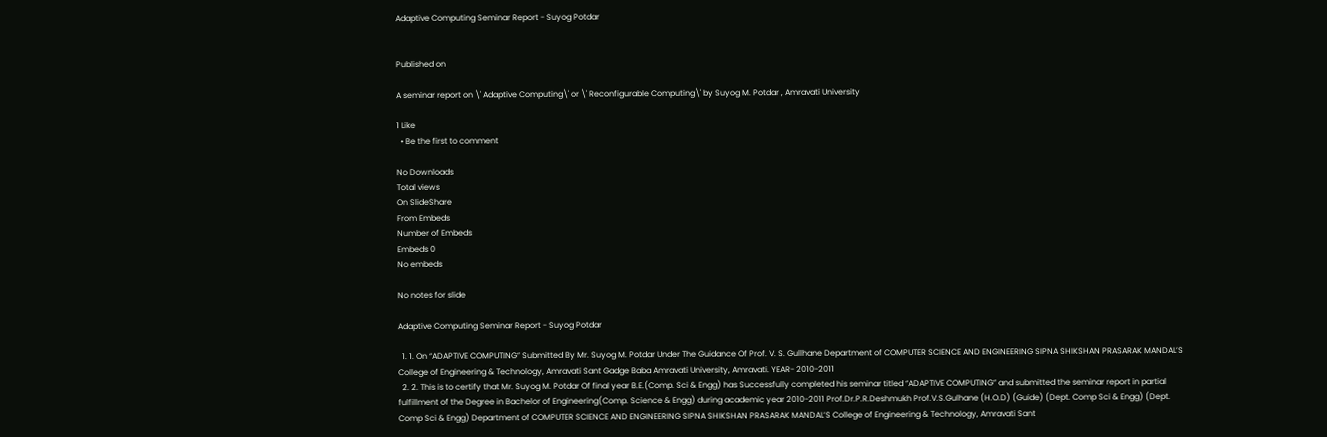Adaptive Computing Seminar Report - Suyog Potdar


Published on

A seminar report on \' Adaptive Computing\' or \' Reconfigurable Computing\' by Suyog M. Potdar , Amravati University

1 Like
  • Be the first to comment

No Downloads
Total views
On SlideShare
From Embeds
Number of Embeds
Embeds 0
No embeds

No notes for slide

Adaptive Computing Seminar Report - Suyog Potdar

  1. 1. On “ADAPTIVE COMPUTING” Submitted By Mr. Suyog M. Potdar Under The Guidance Of Prof. V. S. Gullhane Department of COMPUTER SCIENCE AND ENGINEERING SIPNA SHIKSHAN PRASARAK MANDAL’S College of Engineering & Technology, Amravati Sant Gadge Baba Amravati University, Amravati. YEAR- 2010-2011
  2. 2. This is to certify that Mr. Suyog M. Potdar Of final year B.E.(Comp. Sci & Engg) has Successfully completed his seminar titled “ADAPTIVE COMPUTING” and submitted the seminar report in partial fulfillment of the Degree in Bachelor of Engineering(Comp. Science & Engg) during academic year 2010-2011 Prof.Dr.P.R.Deshmukh Prof.V.S.Gulhane (H.O.D) (Guide) (Dept. Comp Sci & Engg) (Dept. Comp Sci & Engg) Department of COMPUTER SCIENCE AND ENGINEERING SIPNA SHIKSHAN PRASARAK MANDAL’S College of Engineering & Technology, Amravati Sant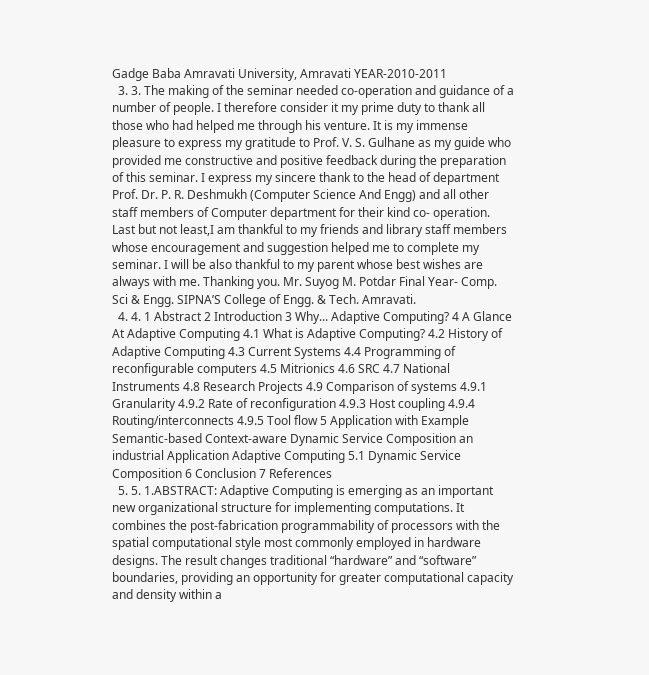Gadge Baba Amravati University, Amravati YEAR-2010-2011
  3. 3. The making of the seminar needed co-operation and guidance of a number of people. I therefore consider it my prime duty to thank all those who had helped me through his venture. It is my immense pleasure to express my gratitude to Prof. V. S. Gulhane as my guide who provided me constructive and positive feedback during the preparation of this seminar. I express my sincere thank to the head of department Prof. Dr. P. R. Deshmukh (Computer Science And Engg) and all other staff members of Computer department for their kind co- operation. Last but not least,I am thankful to my friends and library staff members whose encouragement and suggestion helped me to complete my seminar. I will be also thankful to my parent whose best wishes are always with me. Thanking you. Mr. Suyog M. Potdar Final Year- Comp. Sci & Engg. SIPNA’S College of Engg. & Tech. Amravati.
  4. 4. 1 Abstract 2 Introduction 3 Why... Adaptive Computing? 4 A Glance At Adaptive Computing 4.1 What is Adaptive Computing? 4.2 History of Adaptive Computing 4.3 Current Systems 4.4 Programming of reconfigurable computers 4.5 Mitrionics 4.6 SRC 4.7 National Instruments 4.8 Research Projects 4.9 Comparison of systems 4.9.1 Granularity 4.9.2 Rate of reconfiguration 4.9.3 Host coupling 4.9.4 Routing/interconnects 4.9.5 Tool flow 5 Application with Example Semantic-based Context-aware Dynamic Service Composition an industrial Application Adaptive Computing 5.1 Dynamic Service Composition 6 Conclusion 7 References
  5. 5. 1.ABSTRACT: Adaptive Computing is emerging as an important new organizational structure for implementing computations. It combines the post-fabrication programmability of processors with the spatial computational style most commonly employed in hardware designs. The result changes traditional “hardware” and “software” boundaries, providing an opportunity for greater computational capacity and density within a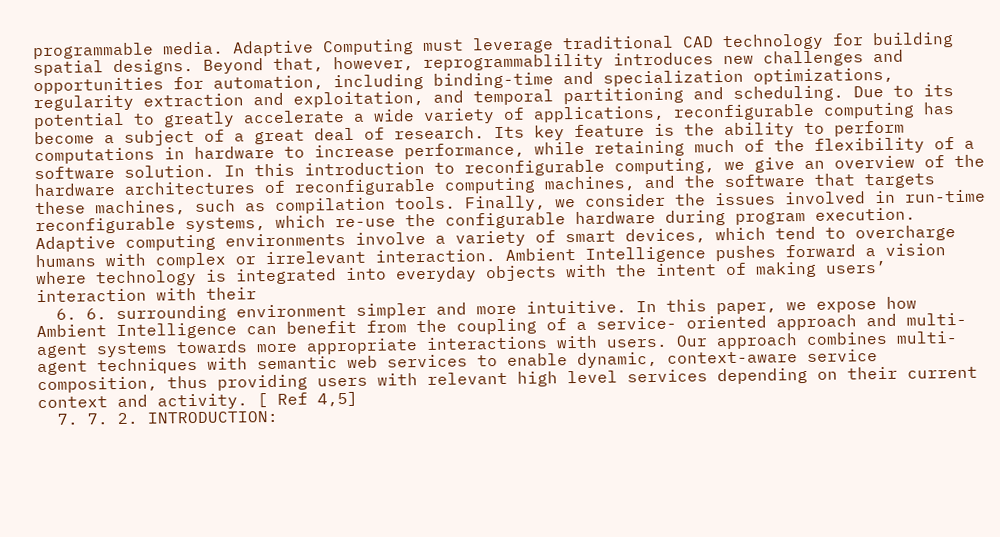programmable media. Adaptive Computing must leverage traditional CAD technology for building spatial designs. Beyond that, however, reprogrammablility introduces new challenges and opportunities for automation, including binding-time and specialization optimizations, regularity extraction and exploitation, and temporal partitioning and scheduling. Due to its potential to greatly accelerate a wide variety of applications, reconfigurable computing has become a subject of a great deal of research. Its key feature is the ability to perform computations in hardware to increase performance, while retaining much of the flexibility of a software solution. In this introduction to reconfigurable computing, we give an overview of the hardware architectures of reconfigurable computing machines, and the software that targets these machines, such as compilation tools. Finally, we consider the issues involved in run-time reconfigurable systems, which re-use the configurable hardware during program execution. Adaptive computing environments involve a variety of smart devices, which tend to overcharge humans with complex or irrelevant interaction. Ambient Intelligence pushes forward a vision where technology is integrated into everyday objects with the intent of making users’ interaction with their
  6. 6. surrounding environment simpler and more intuitive. In this paper, we expose how Ambient Intelligence can benefit from the coupling of a service- oriented approach and multi-agent systems towards more appropriate interactions with users. Our approach combines multi-agent techniques with semantic web services to enable dynamic, context-aware service composition, thus providing users with relevant high level services depending on their current context and activity. [ Ref 4,5]
  7. 7. 2. INTRODUCTION: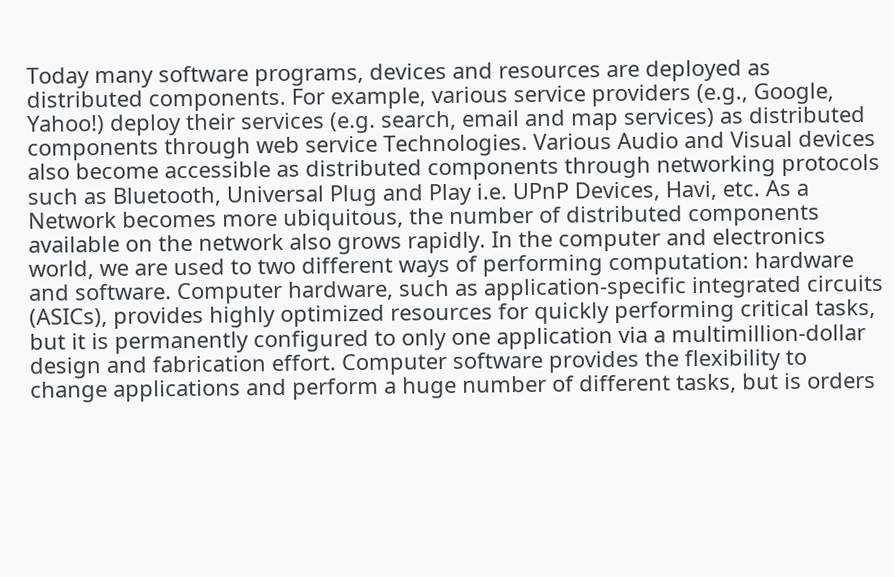Today many software programs, devices and resources are deployed as distributed components. For example, various service providers (e.g., Google, Yahoo!) deploy their services (e.g. search, email and map services) as distributed components through web service Technologies. Various Audio and Visual devices also become accessible as distributed components through networking protocols such as Bluetooth, Universal Plug and Play i.e. UPnP Devices, Havi, etc. As a Network becomes more ubiquitous, the number of distributed components available on the network also grows rapidly. In the computer and electronics world, we are used to two different ways of performing computation: hardware and software. Computer hardware, such as application-specific integrated circuits (ASICs), provides highly optimized resources for quickly performing critical tasks, but it is permanently configured to only one application via a multimillion-dollar design and fabrication effort. Computer software provides the flexibility to change applications and perform a huge number of different tasks, but is orders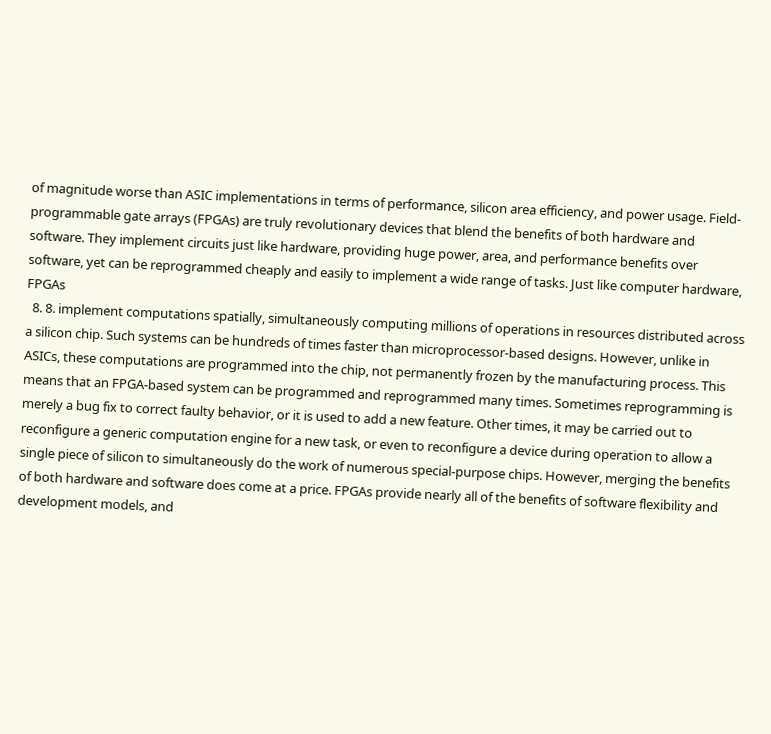of magnitude worse than ASIC implementations in terms of performance, silicon area efficiency, and power usage. Field-programmable gate arrays (FPGAs) are truly revolutionary devices that blend the benefits of both hardware and software. They implement circuits just like hardware, providing huge power, area, and performance benefits over software, yet can be reprogrammed cheaply and easily to implement a wide range of tasks. Just like computer hardware, FPGAs
  8. 8. implement computations spatially, simultaneously computing millions of operations in resources distributed across a silicon chip. Such systems can be hundreds of times faster than microprocessor-based designs. However, unlike in ASICs, these computations are programmed into the chip, not permanently frozen by the manufacturing process. This means that an FPGA-based system can be programmed and reprogrammed many times. Sometimes reprogramming is merely a bug fix to correct faulty behavior, or it is used to add a new feature. Other times, it may be carried out to reconfigure a generic computation engine for a new task, or even to reconfigure a device during operation to allow a single piece of silicon to simultaneously do the work of numerous special-purpose chips. However, merging the benefits of both hardware and software does come at a price. FPGAs provide nearly all of the benefits of software flexibility and development models, and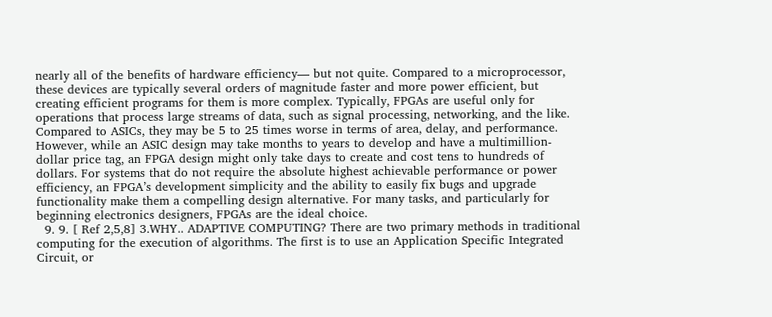nearly all of the benefits of hardware efficiency— but not quite. Compared to a microprocessor, these devices are typically several orders of magnitude faster and more power efficient, but creating efficient programs for them is more complex. Typically, FPGAs are useful only for operations that process large streams of data, such as signal processing, networking, and the like. Compared to ASICs, they may be 5 to 25 times worse in terms of area, delay, and performance. However, while an ASIC design may take months to years to develop and have a multimillion-dollar price tag, an FPGA design might only take days to create and cost tens to hundreds of dollars. For systems that do not require the absolute highest achievable performance or power efficiency, an FPGA’s development simplicity and the ability to easily fix bugs and upgrade functionality make them a compelling design alternative. For many tasks, and particularly for beginning electronics designers, FPGAs are the ideal choice.
  9. 9. [ Ref 2,5,8] 3.WHY.. ADAPTIVE COMPUTING? There are two primary methods in traditional computing for the execution of algorithms. The first is to use an Application Specific Integrated Circuit, or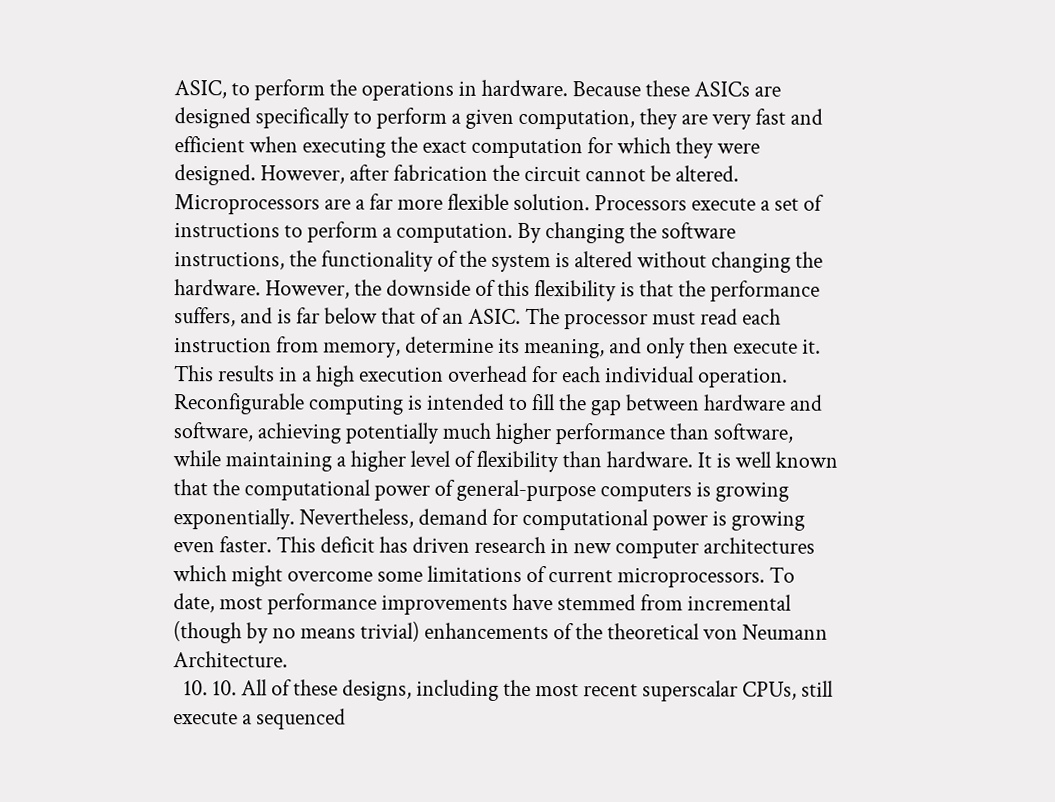ASIC, to perform the operations in hardware. Because these ASICs are designed specifically to perform a given computation, they are very fast and efficient when executing the exact computation for which they were designed. However, after fabrication the circuit cannot be altered. Microprocessors are a far more flexible solution. Processors execute a set of instructions to perform a computation. By changing the software instructions, the functionality of the system is altered without changing the hardware. However, the downside of this flexibility is that the performance suffers, and is far below that of an ASIC. The processor must read each instruction from memory, determine its meaning, and only then execute it. This results in a high execution overhead for each individual operation. Reconfigurable computing is intended to fill the gap between hardware and software, achieving potentially much higher performance than software, while maintaining a higher level of flexibility than hardware. It is well known that the computational power of general-purpose computers is growing exponentially. Nevertheless, demand for computational power is growing even faster. This deficit has driven research in new computer architectures which might overcome some limitations of current microprocessors. To date, most performance improvements have stemmed from incremental (though by no means trivial) enhancements of the theoretical von Neumann Architecture.
  10. 10. All of these designs, including the most recent superscalar CPUs, still execute a sequenced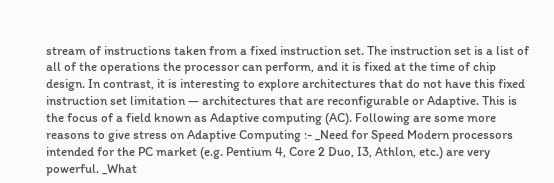stream of instructions taken from a fixed instruction set. The instruction set is a list of all of the operations the processor can perform, and it is fixed at the time of chip design. In contrast, it is interesting to explore architectures that do not have this fixed instruction set limitation — architectures that are reconfigurable or Adaptive. This is the focus of a field known as Adaptive computing (AC). Following are some more reasons to give stress on Adaptive Computing :- _Need for Speed Modern processors intended for the PC market (e.g. Pentium 4, Core 2 Duo, I3, Athlon, etc.) are very powerful. _What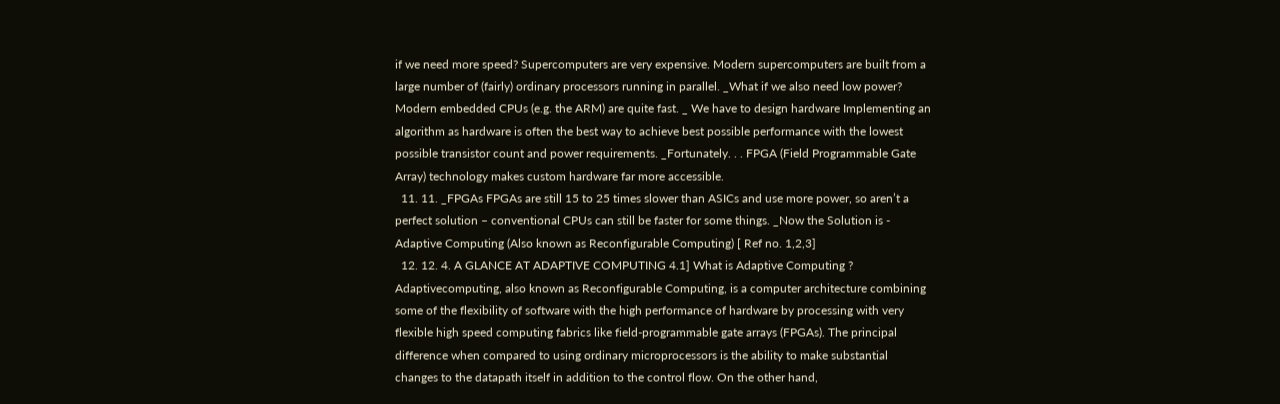if we need more speed? Supercomputers are very expensive. Modern supercomputers are built from a large number of (fairly) ordinary processors running in parallel. _What if we also need low power? Modern embedded CPUs (e.g. the ARM) are quite fast. _ We have to design hardware Implementing an algorithm as hardware is often the best way to achieve best possible performance with the lowest possible transistor count and power requirements. _Fortunately. . . FPGA (Field Programmable Gate Array) technology makes custom hardware far more accessible.
  11. 11. _FPGAs FPGAs are still 15 to 25 times slower than ASICs and use more power, so aren’t a perfect solution – conventional CPUs can still be faster for some things. _Now the Solution is - Adaptive Computing (Also known as Reconfigurable Computing) [ Ref no. 1,2,3]
  12. 12. 4. A GLANCE AT ADAPTIVE COMPUTING 4.1] What is Adaptive Computing ? Adaptivecomputing, also known as Reconfigurable Computing, is a computer architecture combining some of the flexibility of software with the high performance of hardware by processing with very flexible high speed computing fabrics like field-programmable gate arrays (FPGAs). The principal difference when compared to using ordinary microprocessors is the ability to make substantial changes to the datapath itself in addition to the control flow. On the other hand,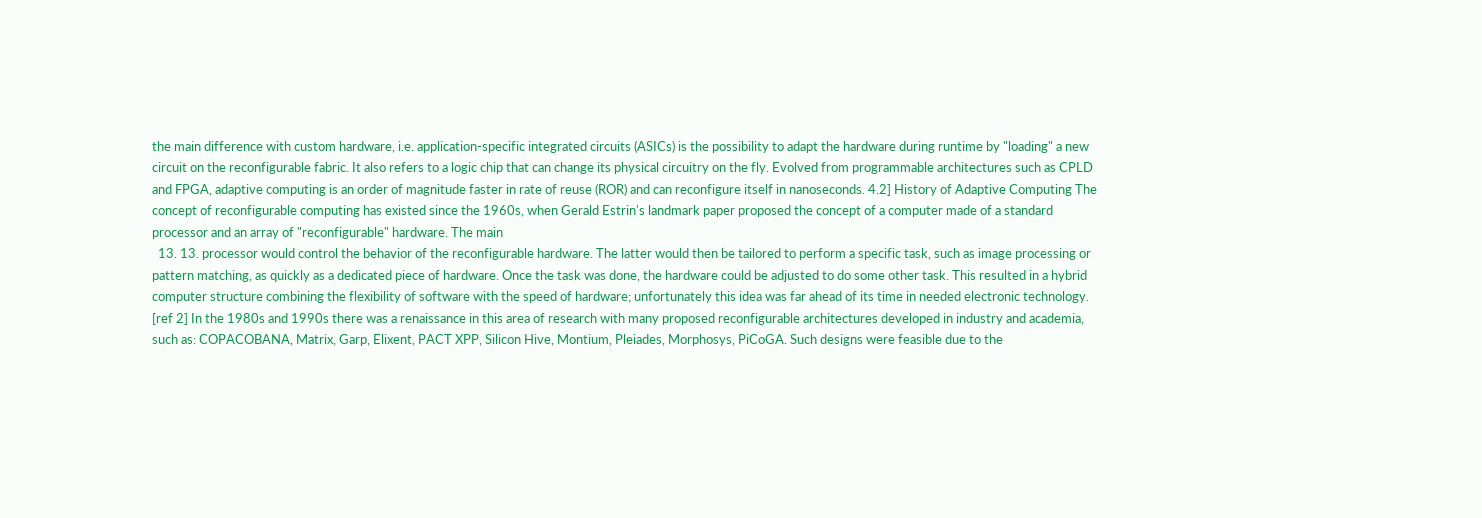the main difference with custom hardware, i.e. application-specific integrated circuits (ASICs) is the possibility to adapt the hardware during runtime by "loading" a new circuit on the reconfigurable fabric. It also refers to a logic chip that can change its physical circuitry on the fly. Evolved from programmable architectures such as CPLD and FPGA, adaptive computing is an order of magnitude faster in rate of reuse (ROR) and can reconfigure itself in nanoseconds. 4.2] History of Adaptive Computing The concept of reconfigurable computing has existed since the 1960s, when Gerald Estrin's landmark paper proposed the concept of a computer made of a standard processor and an array of "reconfigurable" hardware. The main
  13. 13. processor would control the behavior of the reconfigurable hardware. The latter would then be tailored to perform a specific task, such as image processing or pattern matching, as quickly as a dedicated piece of hardware. Once the task was done, the hardware could be adjusted to do some other task. This resulted in a hybrid computer structure combining the flexibility of software with the speed of hardware; unfortunately this idea was far ahead of its time in needed electronic technology. [ref 2] In the 1980s and 1990s there was a renaissance in this area of research with many proposed reconfigurable architectures developed in industry and academia, such as: COPACOBANA, Matrix, Garp, Elixent, PACT XPP, Silicon Hive, Montium, Pleiades, Morphosys, PiCoGA. Such designs were feasible due to the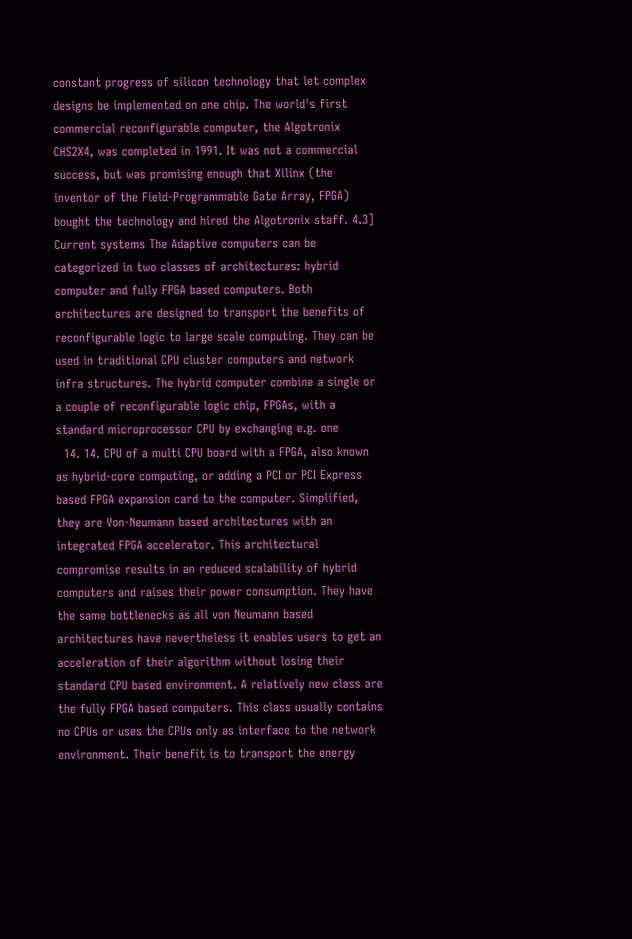constant progress of silicon technology that let complex designs be implemented on one chip. The world's first commercial reconfigurable computer, the Algotronix CHS2X4, was completed in 1991. It was not a commercial success, but was promising enough that Xilinx (the inventor of the Field-Programmable Gate Array, FPGA) bought the technology and hired the Algotronix staff. 4.3] Current systems The Adaptive computers can be categorized in two classes of architectures: hybrid computer and fully FPGA based computers. Both architectures are designed to transport the benefits of reconfigurable logic to large scale computing. They can be used in traditional CPU cluster computers and network infra structures. The hybrid computer combine a single or a couple of reconfigurable logic chip, FPGAs, with a standard microprocessor CPU by exchanging e.g. one
  14. 14. CPU of a multi CPU board with a FPGA, also known as hybrid-core computing, or adding a PCI or PCI Express based FPGA expansion card to the computer. Simplified, they are Von-Neumann based architectures with an integrated FPGA accelerator. This architectural compromise results in an reduced scalability of hybrid computers and raises their power consumption. They have the same bottlenecks as all von Neumann based architectures have nevertheless it enables users to get an acceleration of their algorithm without losing their standard CPU based environment. A relatively new class are the fully FPGA based computers. This class usually contains no CPUs or uses the CPUs only as interface to the network environment. Their benefit is to transport the energy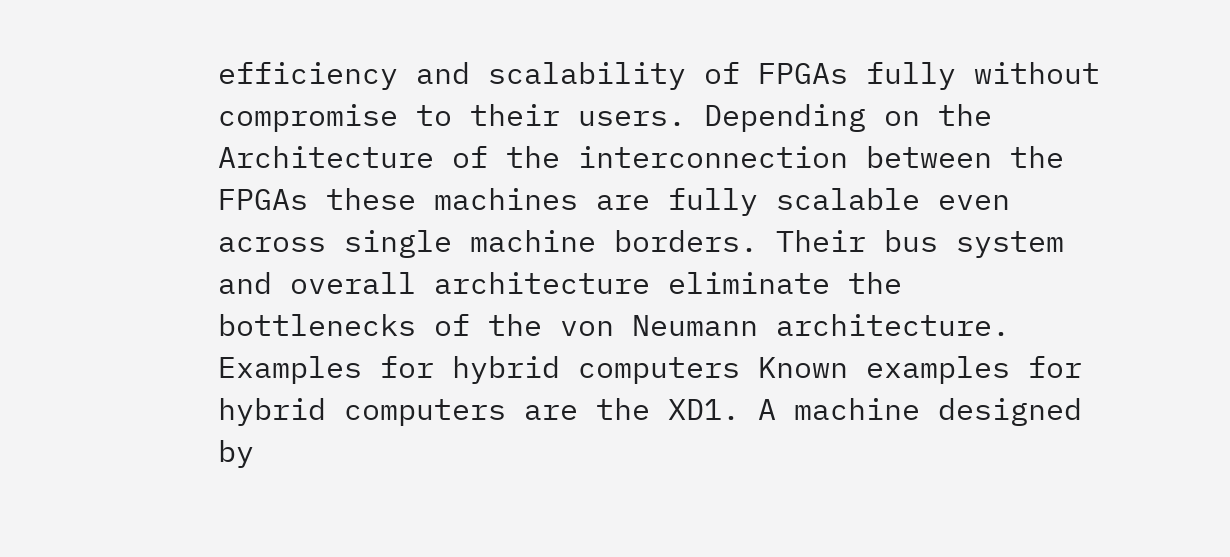efficiency and scalability of FPGAs fully without compromise to their users. Depending on the Architecture of the interconnection between the FPGAs these machines are fully scalable even across single machine borders. Their bus system and overall architecture eliminate the bottlenecks of the von Neumann architecture. Examples for hybrid computers Known examples for hybrid computers are the XD1. A machine designed by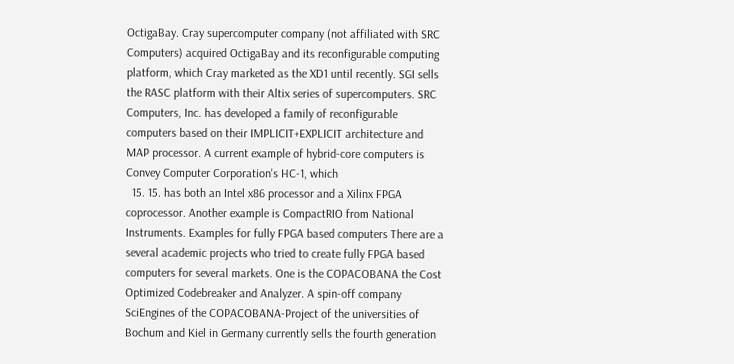OctigaBay. Cray supercomputer company (not affiliated with SRC Computers) acquired OctigaBay and its reconfigurable computing platform, which Cray marketed as the XD1 until recently. SGI sells the RASC platform with their Altix series of supercomputers. SRC Computers, Inc. has developed a family of reconfigurable computers based on their IMPLICIT+EXPLICIT architecture and MAP processor. A current example of hybrid-core computers is Convey Computer Corporation's HC-1, which
  15. 15. has both an Intel x86 processor and a Xilinx FPGA coprocessor. Another example is CompactRIO from National Instruments. Examples for fully FPGA based computers There are a several academic projects who tried to create fully FPGA based computers for several markets. One is the COPACOBANA the Cost Optimized Codebreaker and Analyzer. A spin-off company SciEngines of the COPACOBANA-Project of the universities of Bochum and Kiel in Germany currently sells the fourth generation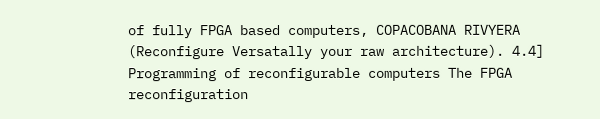of fully FPGA based computers, COPACOBANA RIVYERA (Reconfigure Versatally your raw architecture). 4.4] Programming of reconfigurable computers The FPGA reconfiguration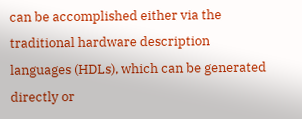can be accomplished either via the traditional hardware description languages (HDLs), which can be generated directly or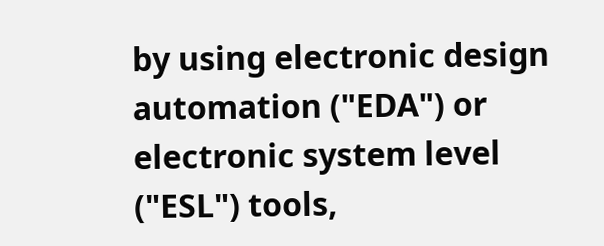by using electronic design automation ("EDA") or electronic system level ("ESL") tools,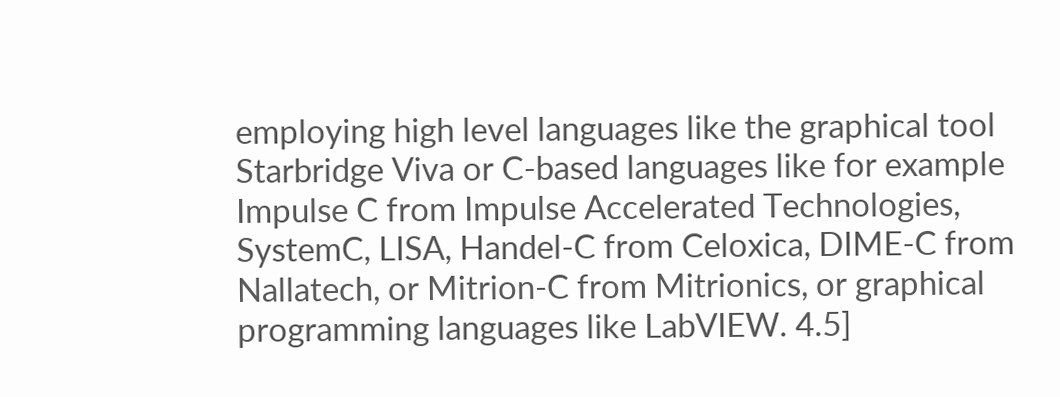employing high level languages like the graphical tool Starbridge Viva or C-based languages like for example Impulse C from Impulse Accelerated Technologies, SystemC, LISA, Handel-C from Celoxica, DIME-C from Nallatech, or Mitrion-C from Mitrionics, or graphical programming languages like LabVIEW. 4.5]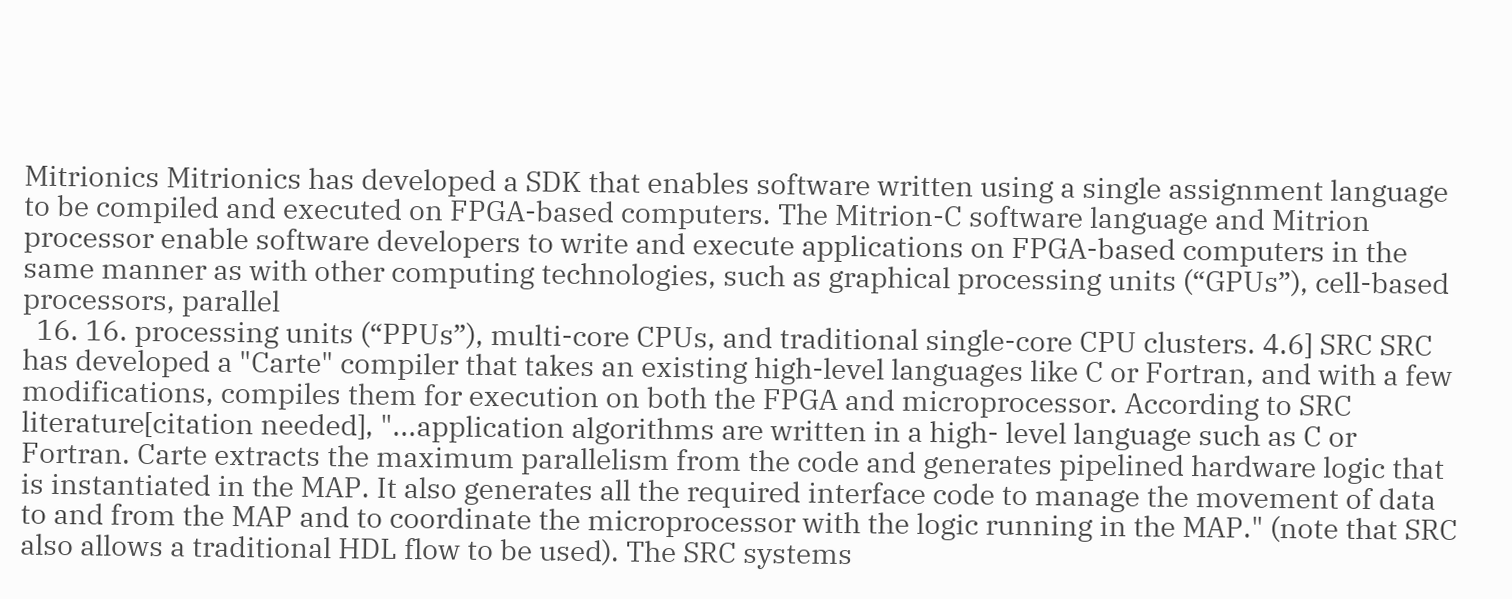Mitrionics Mitrionics has developed a SDK that enables software written using a single assignment language to be compiled and executed on FPGA-based computers. The Mitrion-C software language and Mitrion processor enable software developers to write and execute applications on FPGA-based computers in the same manner as with other computing technologies, such as graphical processing units (“GPUs”), cell-based processors, parallel
  16. 16. processing units (“PPUs”), multi-core CPUs, and traditional single-core CPU clusters. 4.6] SRC SRC has developed a "Carte" compiler that takes an existing high-level languages like C or Fortran, and with a few modifications, compiles them for execution on both the FPGA and microprocessor. According to SRC literature[citation needed], "...application algorithms are written in a high- level language such as C or Fortran. Carte extracts the maximum parallelism from the code and generates pipelined hardware logic that is instantiated in the MAP. It also generates all the required interface code to manage the movement of data to and from the MAP and to coordinate the microprocessor with the logic running in the MAP." (note that SRC also allows a traditional HDL flow to be used). The SRC systems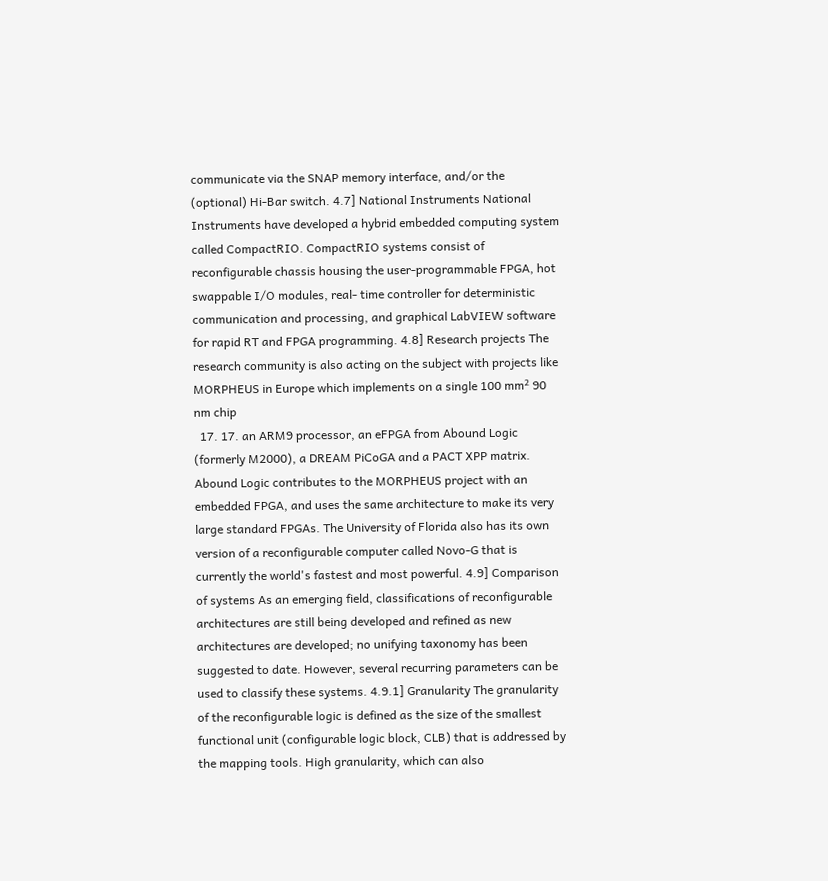communicate via the SNAP memory interface, and/or the (optional) Hi-Bar switch. 4.7] National Instruments National Instruments have developed a hybrid embedded computing system called CompactRIO. CompactRIO systems consist of reconfigurable chassis housing the user-programmable FPGA, hot swappable I/O modules, real- time controller for deterministic communication and processing, and graphical LabVIEW software for rapid RT and FPGA programming. 4.8] Research projects The research community is also acting on the subject with projects like MORPHEUS in Europe which implements on a single 100 mm² 90 nm chip
  17. 17. an ARM9 processor, an eFPGA from Abound Logic (formerly M2000), a DREAM PiCoGA and a PACT XPP matrix. Abound Logic contributes to the MORPHEUS project with an embedded FPGA, and uses the same architecture to make its very large standard FPGAs. The University of Florida also has its own version of a reconfigurable computer called Novo-G that is currently the world's fastest and most powerful. 4.9] Comparison of systems As an emerging field, classifications of reconfigurable architectures are still being developed and refined as new architectures are developed; no unifying taxonomy has been suggested to date. However, several recurring parameters can be used to classify these systems. 4.9.1] Granularity The granularity of the reconfigurable logic is defined as the size of the smallest functional unit (configurable logic block, CLB) that is addressed by the mapping tools. High granularity, which can also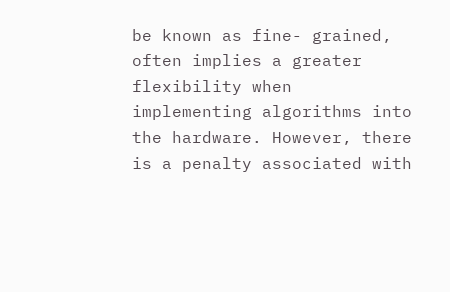be known as fine- grained, often implies a greater flexibility when implementing algorithms into the hardware. However, there is a penalty associated with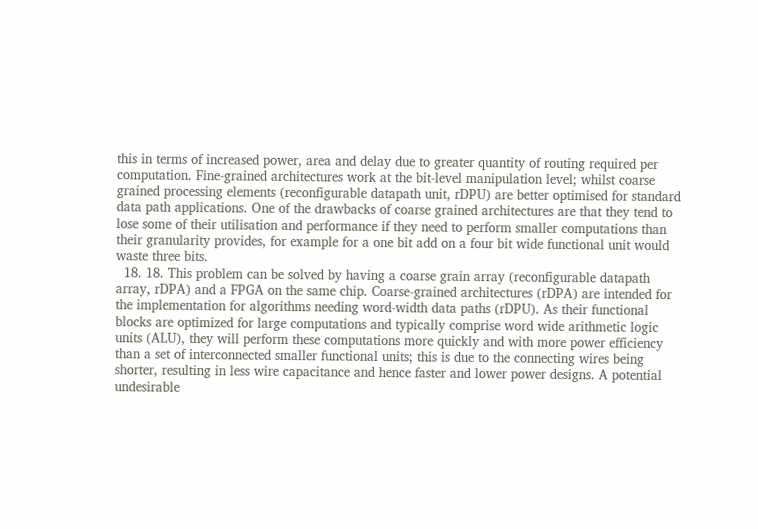this in terms of increased power, area and delay due to greater quantity of routing required per computation. Fine-grained architectures work at the bit-level manipulation level; whilst coarse grained processing elements (reconfigurable datapath unit, rDPU) are better optimised for standard data path applications. One of the drawbacks of coarse grained architectures are that they tend to lose some of their utilisation and performance if they need to perform smaller computations than their granularity provides, for example for a one bit add on a four bit wide functional unit would waste three bits.
  18. 18. This problem can be solved by having a coarse grain array (reconfigurable datapath array, rDPA) and a FPGA on the same chip. Coarse-grained architectures (rDPA) are intended for the implementation for algorithms needing word-width data paths (rDPU). As their functional blocks are optimized for large computations and typically comprise word wide arithmetic logic units (ALU), they will perform these computations more quickly and with more power efficiency than a set of interconnected smaller functional units; this is due to the connecting wires being shorter, resulting in less wire capacitance and hence faster and lower power designs. A potential undesirable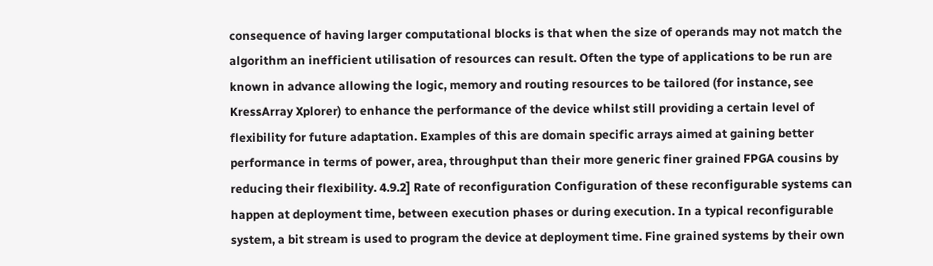consequence of having larger computational blocks is that when the size of operands may not match the algorithm an inefficient utilisation of resources can result. Often the type of applications to be run are known in advance allowing the logic, memory and routing resources to be tailored (for instance, see KressArray Xplorer) to enhance the performance of the device whilst still providing a certain level of flexibility for future adaptation. Examples of this are domain specific arrays aimed at gaining better performance in terms of power, area, throughput than their more generic finer grained FPGA cousins by reducing their flexibility. 4.9.2] Rate of reconfiguration Configuration of these reconfigurable systems can happen at deployment time, between execution phases or during execution. In a typical reconfigurable system, a bit stream is used to program the device at deployment time. Fine grained systems by their own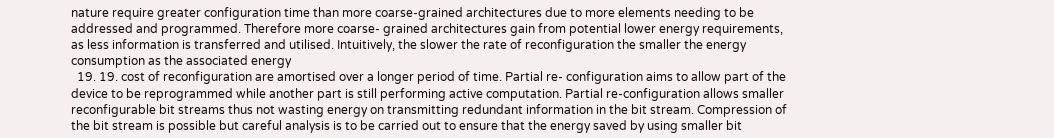nature require greater configuration time than more coarse-grained architectures due to more elements needing to be addressed and programmed. Therefore more coarse- grained architectures gain from potential lower energy requirements, as less information is transferred and utilised. Intuitively, the slower the rate of reconfiguration the smaller the energy consumption as the associated energy
  19. 19. cost of reconfiguration are amortised over a longer period of time. Partial re- configuration aims to allow part of the device to be reprogrammed while another part is still performing active computation. Partial re-configuration allows smaller reconfigurable bit streams thus not wasting energy on transmitting redundant information in the bit stream. Compression of the bit stream is possible but careful analysis is to be carried out to ensure that the energy saved by using smaller bit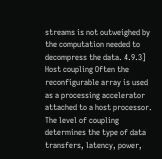streams is not outweighed by the computation needed to decompress the data. 4.9.3] Host coupling Often the reconfigurable array is used as a processing accelerator attached to a host processor. The level of coupling determines the type of data transfers, latency, power,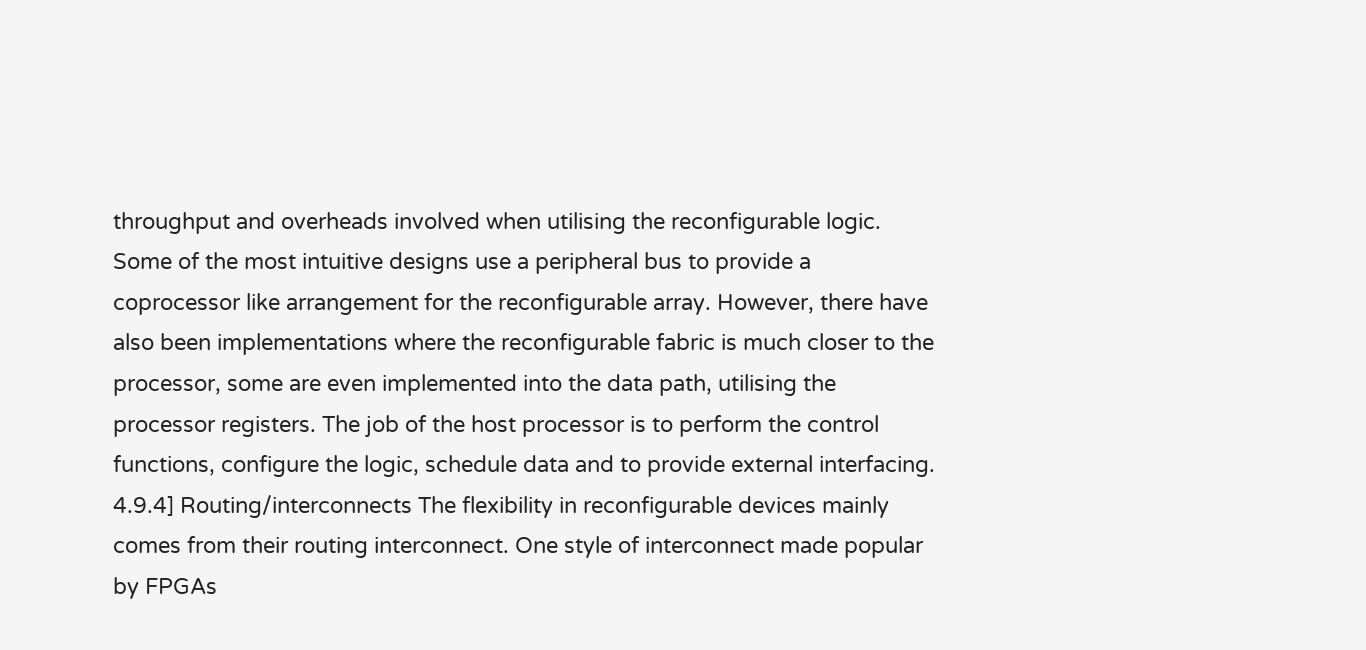throughput and overheads involved when utilising the reconfigurable logic. Some of the most intuitive designs use a peripheral bus to provide a coprocessor like arrangement for the reconfigurable array. However, there have also been implementations where the reconfigurable fabric is much closer to the processor, some are even implemented into the data path, utilising the processor registers. The job of the host processor is to perform the control functions, configure the logic, schedule data and to provide external interfacing. 4.9.4] Routing/interconnects The flexibility in reconfigurable devices mainly comes from their routing interconnect. One style of interconnect made popular by FPGAs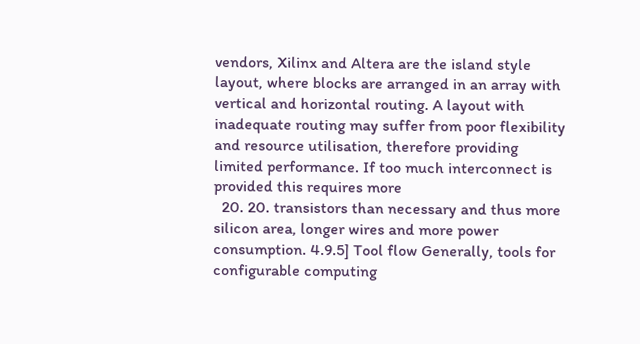vendors, Xilinx and Altera are the island style layout, where blocks are arranged in an array with vertical and horizontal routing. A layout with inadequate routing may suffer from poor flexibility and resource utilisation, therefore providing limited performance. If too much interconnect is provided this requires more
  20. 20. transistors than necessary and thus more silicon area, longer wires and more power consumption. 4.9.5] Tool flow Generally, tools for configurable computing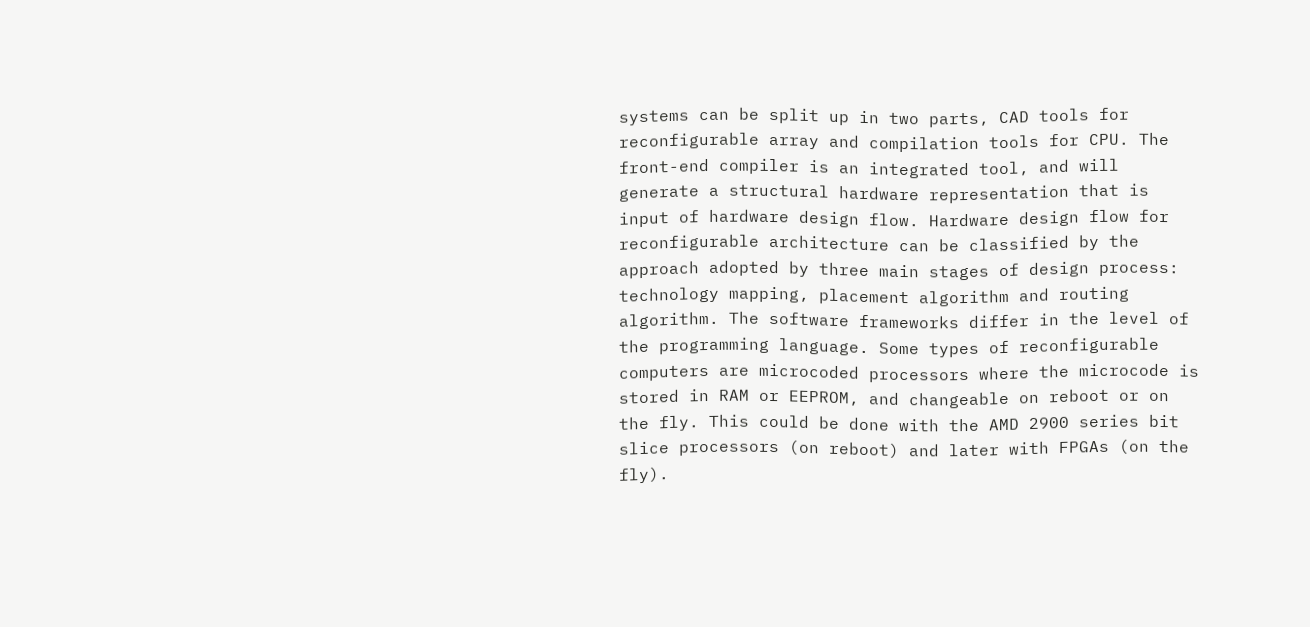systems can be split up in two parts, CAD tools for reconfigurable array and compilation tools for CPU. The front-end compiler is an integrated tool, and will generate a structural hardware representation that is input of hardware design flow. Hardware design flow for reconfigurable architecture can be classified by the approach adopted by three main stages of design process: technology mapping, placement algorithm and routing algorithm. The software frameworks differ in the level of the programming language. Some types of reconfigurable computers are microcoded processors where the microcode is stored in RAM or EEPROM, and changeable on reboot or on the fly. This could be done with the AMD 2900 series bit slice processors (on reboot) and later with FPGAs (on the fly).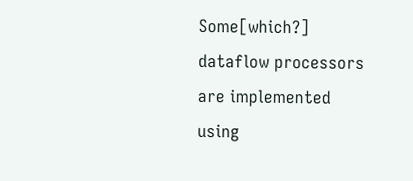Some[which?] dataflow processors are implemented using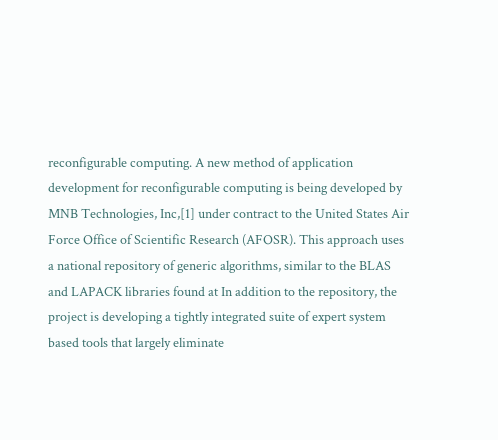reconfigurable computing. A new method of application development for reconfigurable computing is being developed by MNB Technologies, Inc,[1] under contract to the United States Air Force Office of Scientific Research (AFOSR). This approach uses a national repository of generic algorithms, similar to the BLAS and LAPACK libraries found at In addition to the repository, the project is developing a tightly integrated suite of expert system based tools that largely eliminate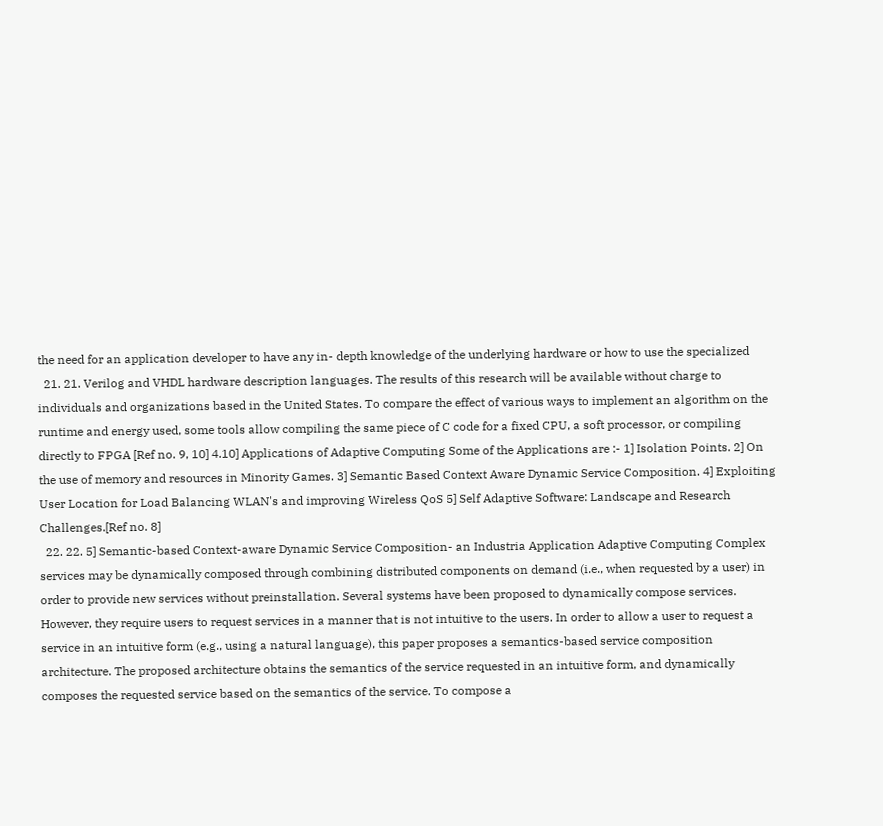the need for an application developer to have any in- depth knowledge of the underlying hardware or how to use the specialized
  21. 21. Verilog and VHDL hardware description languages. The results of this research will be available without charge to individuals and organizations based in the United States. To compare the effect of various ways to implement an algorithm on the runtime and energy used, some tools allow compiling the same piece of C code for a fixed CPU, a soft processor, or compiling directly to FPGA [Ref no. 9, 10] 4.10] Applications of Adaptive Computing Some of the Applications are :- 1] Isolation Points. 2] On the use of memory and resources in Minority Games. 3] Semantic Based Context Aware Dynamic Service Composition. 4] Exploiting User Location for Load Balancing WLAN's and improving Wireless QoS 5] Self Adaptive Software: Landscape and Research Challenges.[Ref no. 8]
  22. 22. 5] Semantic-based Context-aware Dynamic Service Composition- an Industria Application Adaptive Computing Complex services may be dynamically composed through combining distributed components on demand (i.e., when requested by a user) in order to provide new services without preinstallation. Several systems have been proposed to dynamically compose services. However, they require users to request services in a manner that is not intuitive to the users. In order to allow a user to request a service in an intuitive form (e.g., using a natural language), this paper proposes a semantics-based service composition architecture. The proposed architecture obtains the semantics of the service requested in an intuitive form, and dynamically composes the requested service based on the semantics of the service. To compose a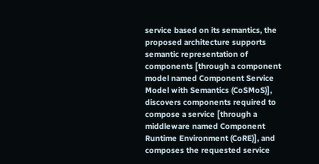service based on its semantics, the proposed architecture supports semantic representation of components [through a component model named Component Service Model with Semantics (CoSMoS)], discovers components required to compose a service [through a middleware named Component Runtime Environment (CoRE)], and composes the requested service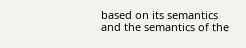based on its semantics and the semantics of the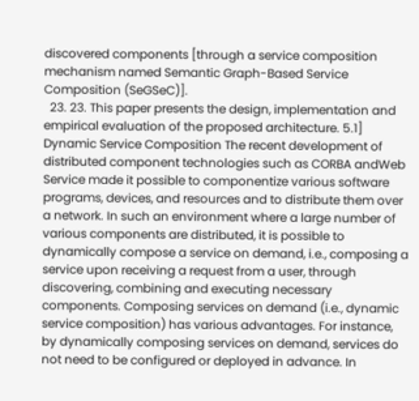discovered components [through a service composition mechanism named Semantic Graph-Based Service Composition (SeGSeC)].
  23. 23. This paper presents the design, implementation and empirical evaluation of the proposed architecture. 5.1] Dynamic Service Composition The recent development of distributed component technologies such as CORBA andWeb Service made it possible to componentize various software programs, devices, and resources and to distribute them over a network. In such an environment where a large number of various components are distributed, it is possible to dynamically compose a service on demand, i.e., composing a service upon receiving a request from a user, through discovering, combining and executing necessary components. Composing services on demand (i.e., dynamic service composition) has various advantages. For instance, by dynamically composing services on demand, services do not need to be configured or deployed in advance. In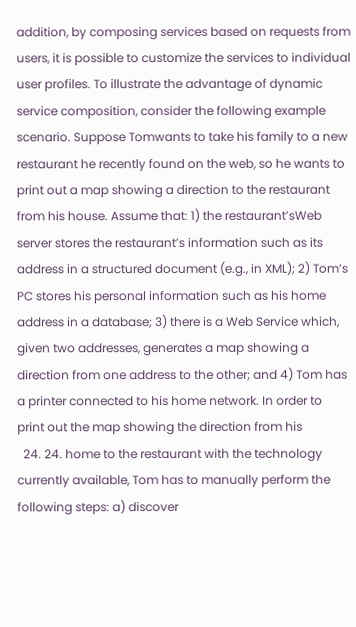addition, by composing services based on requests from users, it is possible to customize the services to individual user profiles. To illustrate the advantage of dynamic service composition, consider the following example scenario. Suppose Tomwants to take his family to a new restaurant he recently found on the web, so he wants to print out a map showing a direction to the restaurant from his house. Assume that: 1) the restaurant’sWeb server stores the restaurant’s information such as its address in a structured document (e.g., in XML); 2) Tom’s PC stores his personal information such as his home address in a database; 3) there is a Web Service which, given two addresses, generates a map showing a direction from one address to the other; and 4) Tom has a printer connected to his home network. In order to print out the map showing the direction from his
  24. 24. home to the restaurant with the technology currently available, Tom has to manually perform the following steps: a) discover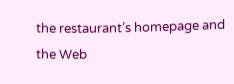the restaurant’s homepage and the Web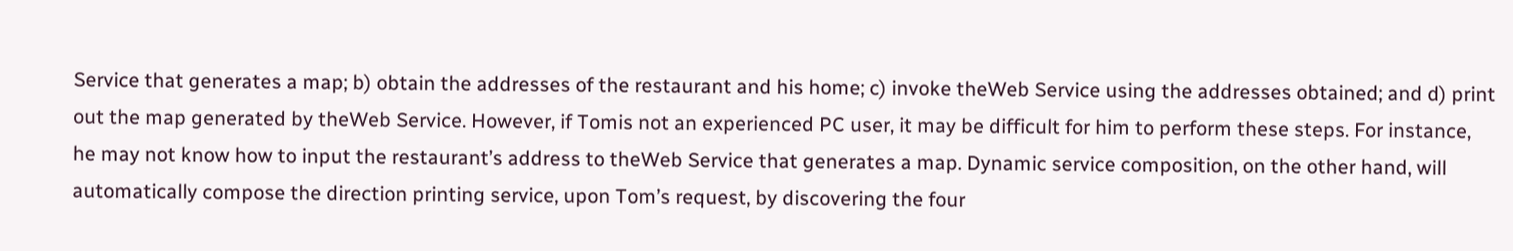Service that generates a map; b) obtain the addresses of the restaurant and his home; c) invoke theWeb Service using the addresses obtained; and d) print out the map generated by theWeb Service. However, if Tomis not an experienced PC user, it may be difficult for him to perform these steps. For instance, he may not know how to input the restaurant’s address to theWeb Service that generates a map. Dynamic service composition, on the other hand, will automatically compose the direction printing service, upon Tom’s request, by discovering the four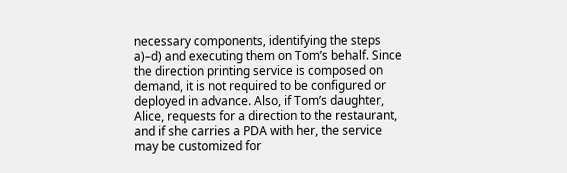necessary components, identifying the steps a)–d) and executing them on Tom’s behalf. Since the direction printing service is composed on demand, it is not required to be configured or deployed in advance. Also, if Tom’s daughter, Alice, requests for a direction to the restaurant, and if she carries a PDA with her, the service may be customized for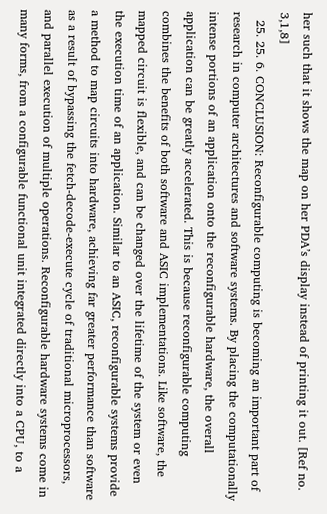her such that it shows the map on her PDA’s display instead of printing it out. [Ref no. 3,1,8]
  25. 25. 6. CONCLUSION: Reconfigurable computing is becoming an important part of research in computer architectures and software systems. By placing the computationally intense portions of an application onto the reconfigurable hardware, the overall application can be greatly accelerated. This is because reconfigurable computing combines the benefits of both software and ASIC implementations. Like software, the mapped circuit is flexible, and can be changed over the lifetime of the system or even the execution time of an application. Similar to an ASIC, reconfigurable systems provide a method to map circuits into hardware, achieving far greater performance than software as a result of bypassing the fetch-decode-execute cycle of traditional microprocessors, and parallel execution of multiple operations. Reconfigurable hardware systems come in many forms, from a configurable functional unit integrated directly into a CPU, to a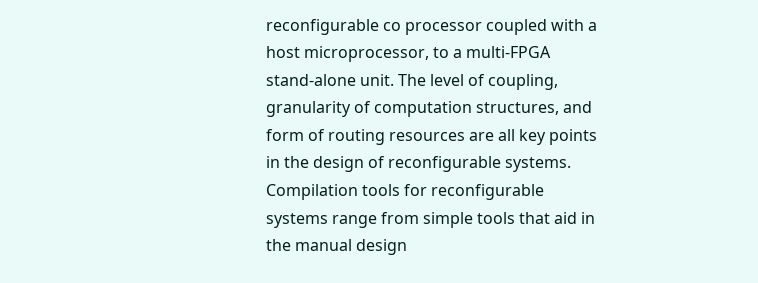reconfigurable co processor coupled with a host microprocessor, to a multi-FPGA stand-alone unit. The level of coupling, granularity of computation structures, and form of routing resources are all key points in the design of reconfigurable systems. Compilation tools for reconfigurable systems range from simple tools that aid in the manual design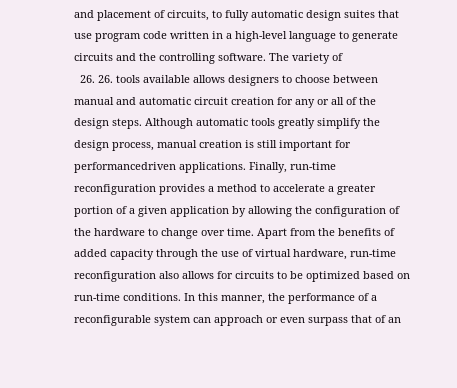and placement of circuits, to fully automatic design suites that use program code written in a high-level language to generate circuits and the controlling software. The variety of
  26. 26. tools available allows designers to choose between manual and automatic circuit creation for any or all of the design steps. Although automatic tools greatly simplify the design process, manual creation is still important for performancedriven applications. Finally, run-time reconfiguration provides a method to accelerate a greater portion of a given application by allowing the configuration of the hardware to change over time. Apart from the benefits of added capacity through the use of virtual hardware, run-time reconfiguration also allows for circuits to be optimized based on run-time conditions. In this manner, the performance of a reconfigurable system can approach or even surpass that of an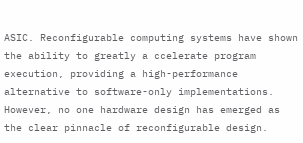ASIC. Reconfigurable computing systems have shown the ability to greatly a ccelerate program execution, providing a high-performance alternative to software-only implementations. However, no one hardware design has emerged as the clear pinnacle of reconfigurable design.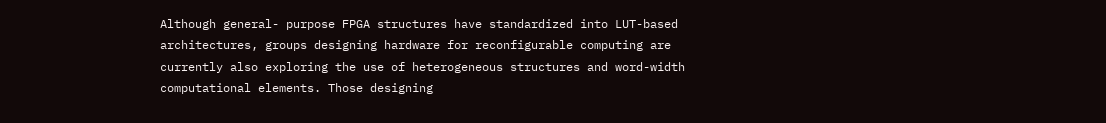Although general- purpose FPGA structures have standardized into LUT-based architectures, groups designing hardware for reconfigurable computing are currently also exploring the use of heterogeneous structures and word-width computational elements. Those designing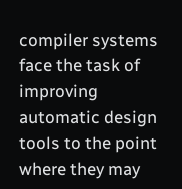compiler systems face the task of improving automatic design tools to the point where they may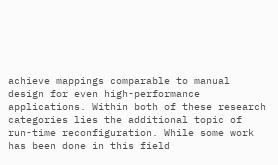achieve mappings comparable to manual design for even high-performance applications. Within both of these research categories lies the additional topic of run-time reconfiguration. While some work has been done in this field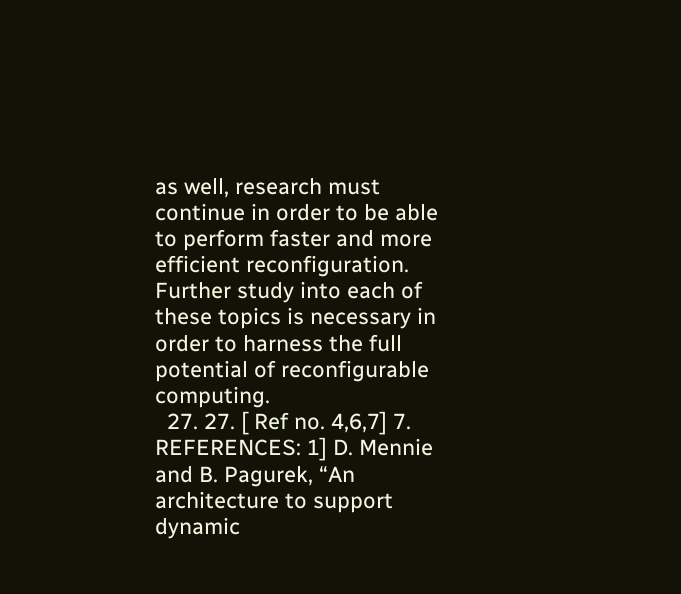as well, research must continue in order to be able to perform faster and more efficient reconfiguration. Further study into each of these topics is necessary in order to harness the full potential of reconfigurable computing.
  27. 27. [ Ref no. 4,6,7] 7. REFERENCES: 1] D. Mennie and B. Pagurek, “An architecture to support dynamic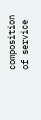composition of service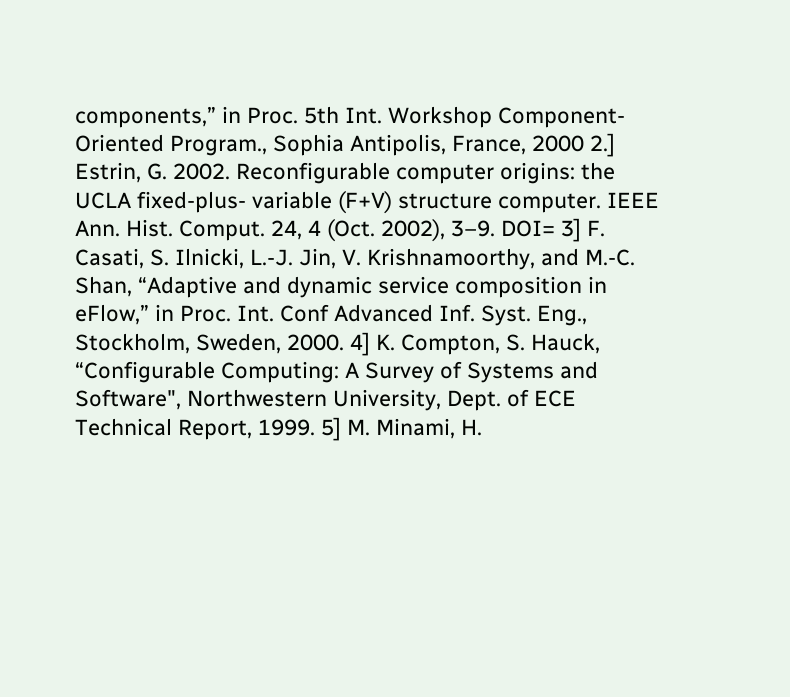components,” in Proc. 5th Int. Workshop Component- Oriented Program., Sophia Antipolis, France, 2000 2.] Estrin, G. 2002. Reconfigurable computer origins: the UCLA fixed-plus- variable (F+V) structure computer. IEEE Ann. Hist. Comput. 24, 4 (Oct. 2002), 3–9. DOI= 3] F. Casati, S. Ilnicki, L.-J. Jin, V. Krishnamoorthy, and M.-C. Shan, “Adaptive and dynamic service composition in eFlow,” in Proc. Int. Conf Advanced Inf. Syst. Eng., Stockholm, Sweden, 2000. 4] K. Compton, S. Hauck, “Configurable Computing: A Survey of Systems and Software", Northwestern University, Dept. of ECE Technical Report, 1999. 5] M. Minami, H.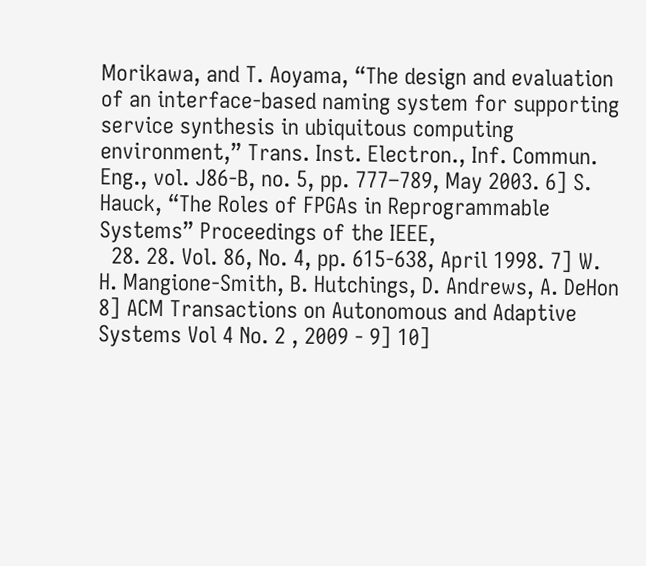Morikawa, and T. Aoyama, “The design and evaluation of an interface-based naming system for supporting service synthesis in ubiquitous computing environment,” Trans. Inst. Electron., Inf. Commun. Eng., vol. J86-B, no. 5, pp. 777–789, May 2003. 6] S. Hauck, “The Roles of FPGAs in Reprogrammable Systems” Proceedings of the IEEE,
  28. 28. Vol. 86, No. 4, pp. 615-638, April 1998. 7] W. H. Mangione-Smith, B. Hutchings, D. Andrews, A. DeHon 8] ACM Transactions on Autonomous and Adaptive Systems Vol 4 No. 2 , 2009 - 9] 10]